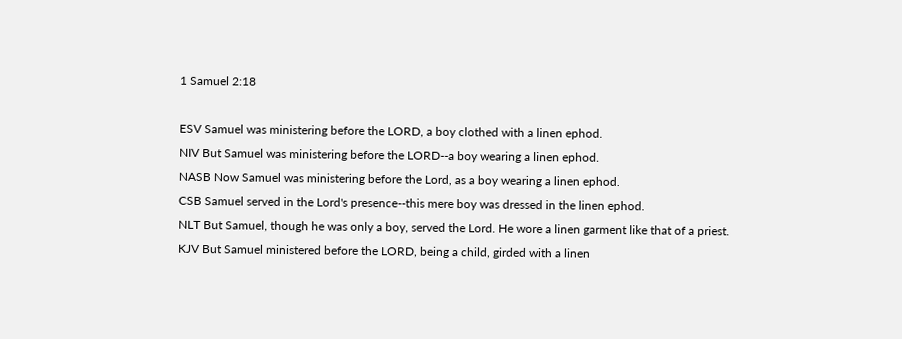1 Samuel 2:18

ESV Samuel was ministering before the LORD, a boy clothed with a linen ephod.
NIV But Samuel was ministering before the LORD--a boy wearing a linen ephod.
NASB Now Samuel was ministering before the Lord, as a boy wearing a linen ephod.
CSB Samuel served in the Lord's presence--this mere boy was dressed in the linen ephod.
NLT But Samuel, though he was only a boy, served the Lord. He wore a linen garment like that of a priest.
KJV But Samuel ministered before the LORD, being a child, girded with a linen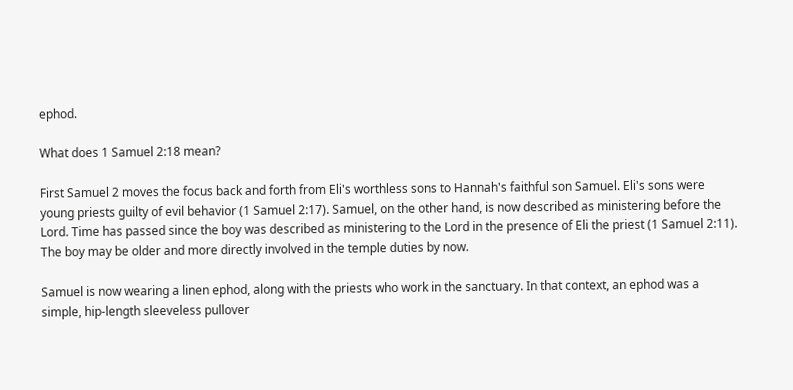ephod.

What does 1 Samuel 2:18 mean?

First Samuel 2 moves the focus back and forth from Eli's worthless sons to Hannah's faithful son Samuel. Eli's sons were young priests guilty of evil behavior (1 Samuel 2:17). Samuel, on the other hand, is now described as ministering before the Lord. Time has passed since the boy was described as ministering to the Lord in the presence of Eli the priest (1 Samuel 2:11). The boy may be older and more directly involved in the temple duties by now.

Samuel is now wearing a linen ephod, along with the priests who work in the sanctuary. In that context, an ephod was a simple, hip-length sleeveless pullover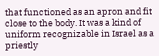that functioned as an apron and fit close to the body. It was a kind of uniform recognizable in Israel as a priestly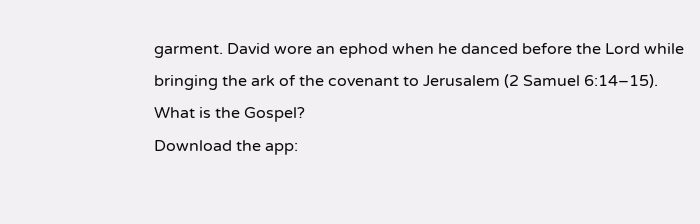garment. David wore an ephod when he danced before the Lord while bringing the ark of the covenant to Jerusalem (2 Samuel 6:14–15).
What is the Gospel?
Download the app: